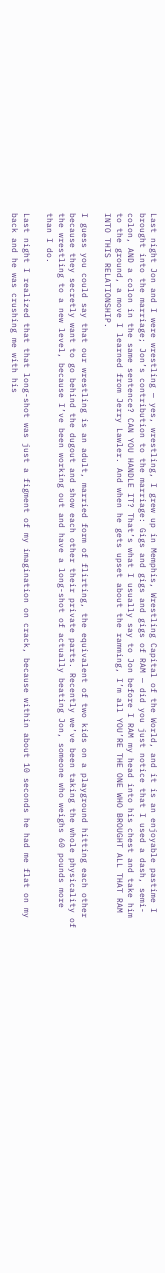Last night Jon and I were wrestling — yes, wrestling, I grew up in Memphis, Wrestling Capital of the World, and it is an enjoyable pastime I brought into the marriage; Jon’s contribution to the marriage: Gigs and gigs and gigs of RAM — did you just notice that I used a dash, semi-colon, AND a colon in the same sentence? CAN YOU HANDLE IT? That’s what I usually say to Jon before I RAM my head into his chest and take him to the ground, a move I learned from Jerry Lawler. And when he gets upset about the ramming, I’m all YOU’RE THE ONE WHO BROUGHT ALL THAT RAM INTO THIS RELATIONSHIP.

I guess you could say that our wrestling is an adult, married form of flirting, the equivalent of two kids on a playground hitting each other because they secretly want to go behind the dugout and show each other their private parts. Recently we’ve been taking the whole physicality of the wrestling to a new level, because I’ve been working out and have a long-shot of actually beating Jon, someone who weighs 60 pounds more than I do.

Last night I realized that that long-shot was just a figment of my imagination on crack, because within about 10 seconds he had me flat on my back and he was crushing me with his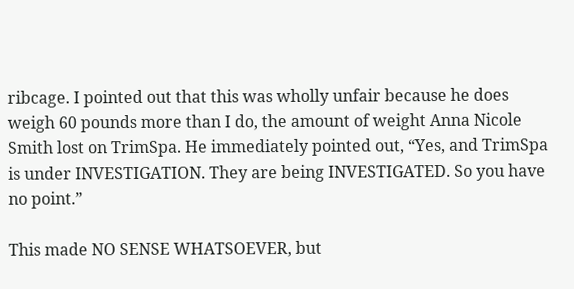ribcage. I pointed out that this was wholly unfair because he does weigh 60 pounds more than I do, the amount of weight Anna Nicole Smith lost on TrimSpa. He immediately pointed out, “Yes, and TrimSpa is under INVESTIGATION. They are being INVESTIGATED. So you have no point.”

This made NO SENSE WHATSOEVER, but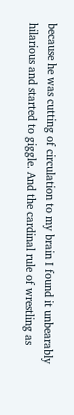because he was cutting of circulation to my brain I found it unbearably hilarious and started to giggle. And the cardinal rule of wrestling as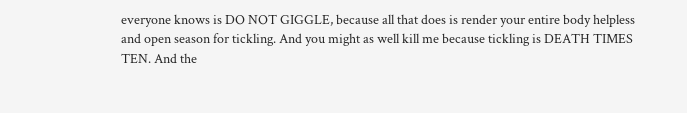everyone knows is DO NOT GIGGLE, because all that does is render your entire body helpless and open season for tickling. And you might as well kill me because tickling is DEATH TIMES TEN. And the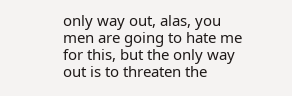only way out, alas, you men are going to hate me for this, but the only way out is to threaten the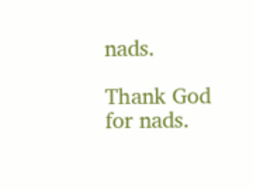nads.

Thank God for nads.